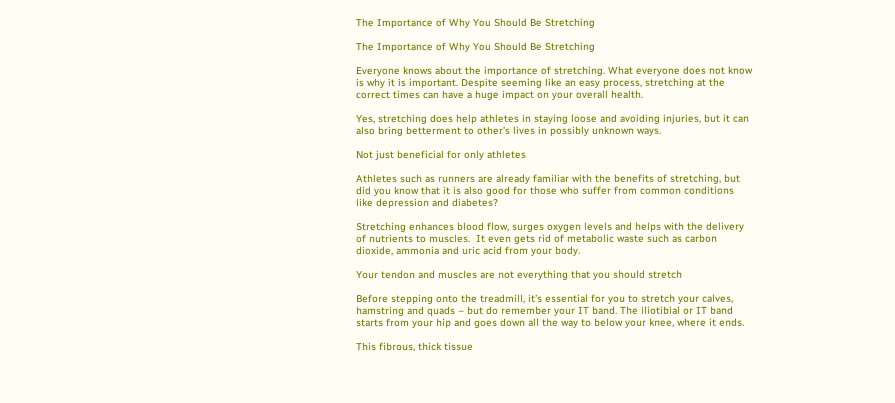The Importance of Why You Should Be Stretching

The Importance of Why You Should Be Stretching

Everyone knows about the importance of stretching. What everyone does not know is why it is important. Despite seeming like an easy process, stretching at the correct times can have a huge impact on your overall health.

Yes, stretching does help athletes in staying loose and avoiding injuries, but it can also bring betterment to other’s lives in possibly unknown ways.

Not just beneficial for only athletes

Athletes such as runners are already familiar with the benefits of stretching, but did you know that it is also good for those who suffer from common conditions like depression and diabetes?

Stretching enhances blood flow, surges oxygen levels and helps with the delivery of nutrients to muscles.  It even gets rid of metabolic waste such as carbon dioxide, ammonia and uric acid from your body.

Your tendon and muscles are not everything that you should stretch

Before stepping onto the treadmill, it’s essential for you to stretch your calves, hamstring and quads – but do remember your IT band. The iliotibial or IT band starts from your hip and goes down all the way to below your knee, where it ends.

This fibrous, thick tissue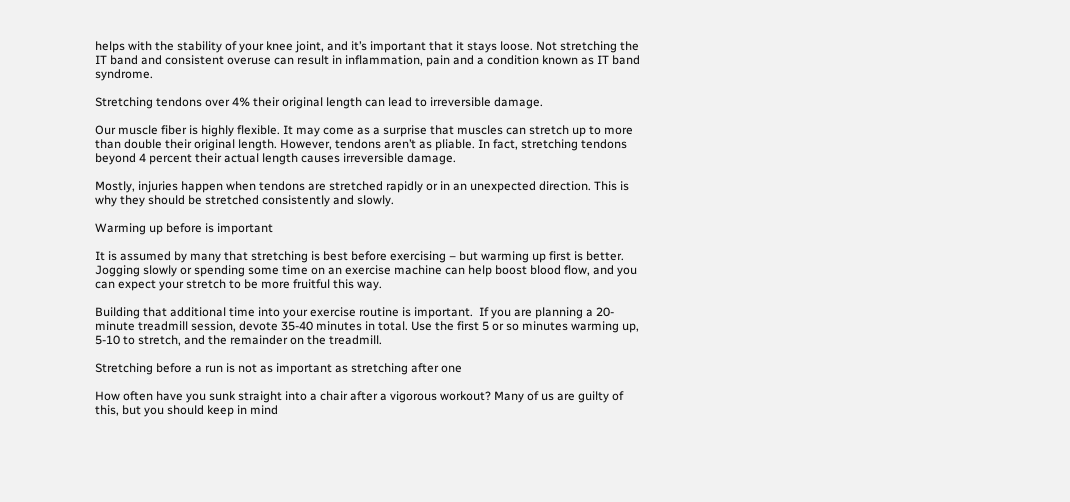helps with the stability of your knee joint, and it’s important that it stays loose. Not stretching the IT band and consistent overuse can result in inflammation, pain and a condition known as IT band syndrome.

Stretching tendons over 4% their original length can lead to irreversible damage.

Our muscle fiber is highly flexible. It may come as a surprise that muscles can stretch up to more than double their original length. However, tendons aren’t as pliable. In fact, stretching tendons beyond 4 percent their actual length causes irreversible damage.

Mostly, injuries happen when tendons are stretched rapidly or in an unexpected direction. This is why they should be stretched consistently and slowly.

Warming up before is important

It is assumed by many that stretching is best before exercising – but warming up first is better. Jogging slowly or spending some time on an exercise machine can help boost blood flow, and you can expect your stretch to be more fruitful this way.

Building that additional time into your exercise routine is important.  If you are planning a 20-minute treadmill session, devote 35-40 minutes in total. Use the first 5 or so minutes warming up, 5-10 to stretch, and the remainder on the treadmill.

Stretching before a run is not as important as stretching after one

How often have you sunk straight into a chair after a vigorous workout? Many of us are guilty of this, but you should keep in mind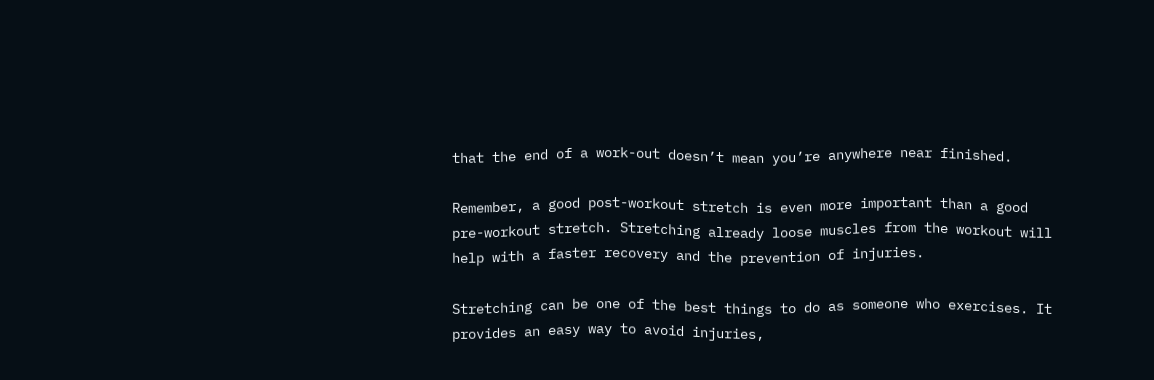that the end of a work-out doesn’t mean you’re anywhere near finished.

Remember, a good post-workout stretch is even more important than a good pre-workout stretch. Stretching already loose muscles from the workout will help with a faster recovery and the prevention of injuries.

Stretching can be one of the best things to do as someone who exercises. It provides an easy way to avoid injuries,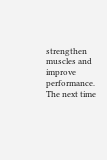strengthen muscles and improve performance. The next time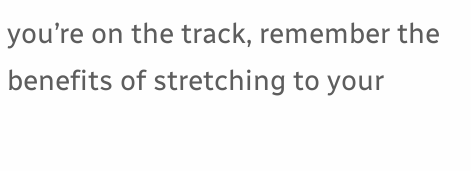you’re on the track, remember the benefits of stretching to your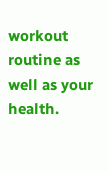workout routine as well as your health.